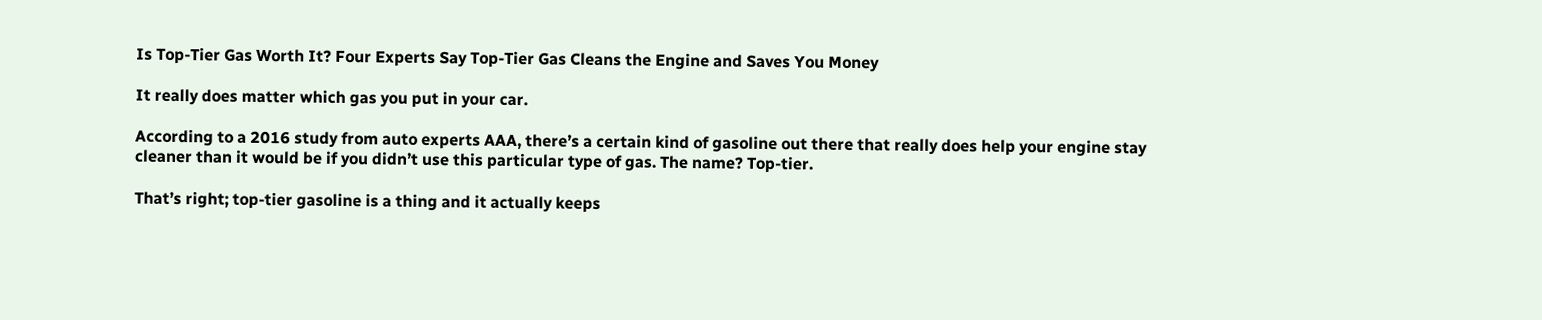Is Top-Tier Gas Worth It? Four Experts Say Top-Tier Gas Cleans the Engine and Saves You Money

It really does matter which gas you put in your car.

According to a 2016 study from auto experts AAA, there’s a certain kind of gasoline out there that really does help your engine stay cleaner than it would be if you didn’t use this particular type of gas. The name? Top-tier.

That’s right; top-tier gasoline is a thing and it actually keeps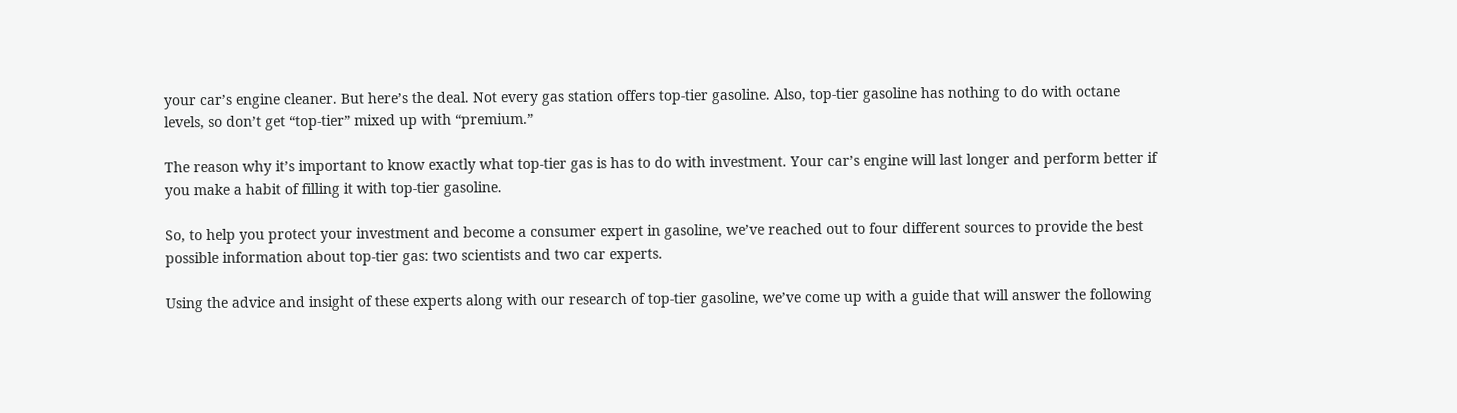your car’s engine cleaner. But here’s the deal. Not every gas station offers top-tier gasoline. Also, top-tier gasoline has nothing to do with octane levels, so don’t get “top-tier” mixed up with “premium.”

The reason why it’s important to know exactly what top-tier gas is has to do with investment. Your car’s engine will last longer and perform better if you make a habit of filling it with top-tier gasoline.

So, to help you protect your investment and become a consumer expert in gasoline, we’ve reached out to four different sources to provide the best possible information about top-tier gas: two scientists and two car experts.

Using the advice and insight of these experts along with our research of top-tier gasoline, we’ve come up with a guide that will answer the following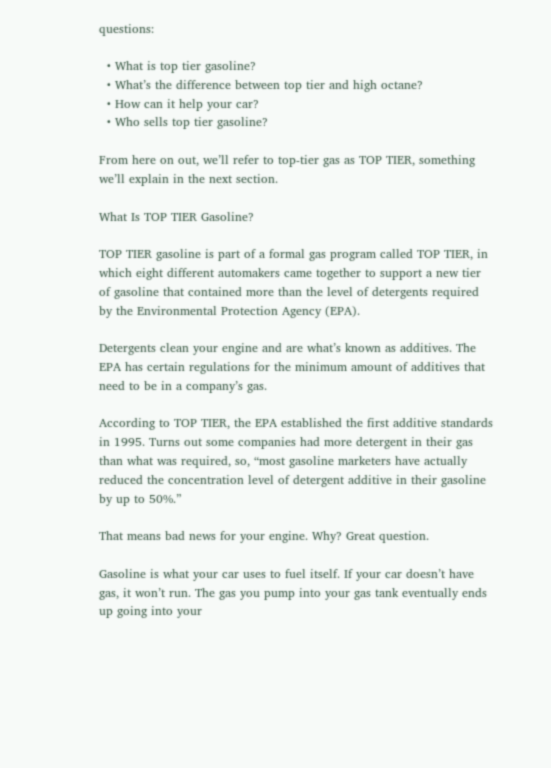questions:

  • What is top tier gasoline?
  • What’s the difference between top tier and high octane?
  • How can it help your car?
  • Who sells top tier gasoline?

From here on out, we’ll refer to top-tier gas as TOP TIER, something we’ll explain in the next section.

What Is TOP TIER Gasoline?

TOP TIER gasoline is part of a formal gas program called TOP TIER, in which eight different automakers came together to support a new tier of gasoline that contained more than the level of detergents required by the Environmental Protection Agency (EPA).

Detergents clean your engine and are what’s known as additives. The EPA has certain regulations for the minimum amount of additives that need to be in a company’s gas.

According to TOP TIER, the EPA established the first additive standards in 1995. Turns out some companies had more detergent in their gas than what was required, so, “most gasoline marketers have actually reduced the concentration level of detergent additive in their gasoline by up to 50%.”

That means bad news for your engine. Why? Great question.

Gasoline is what your car uses to fuel itself. If your car doesn’t have gas, it won’t run. The gas you pump into your gas tank eventually ends up going into your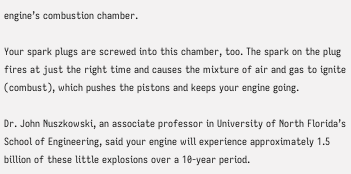engine’s combustion chamber.

Your spark plugs are screwed into this chamber, too. The spark on the plug fires at just the right time and causes the mixture of air and gas to ignite (combust), which pushes the pistons and keeps your engine going.

Dr. John Nuszkowski, an associate professor in University of North Florida’s School of Engineering, said your engine will experience approximately 1.5 billion of these little explosions over a 10-year period.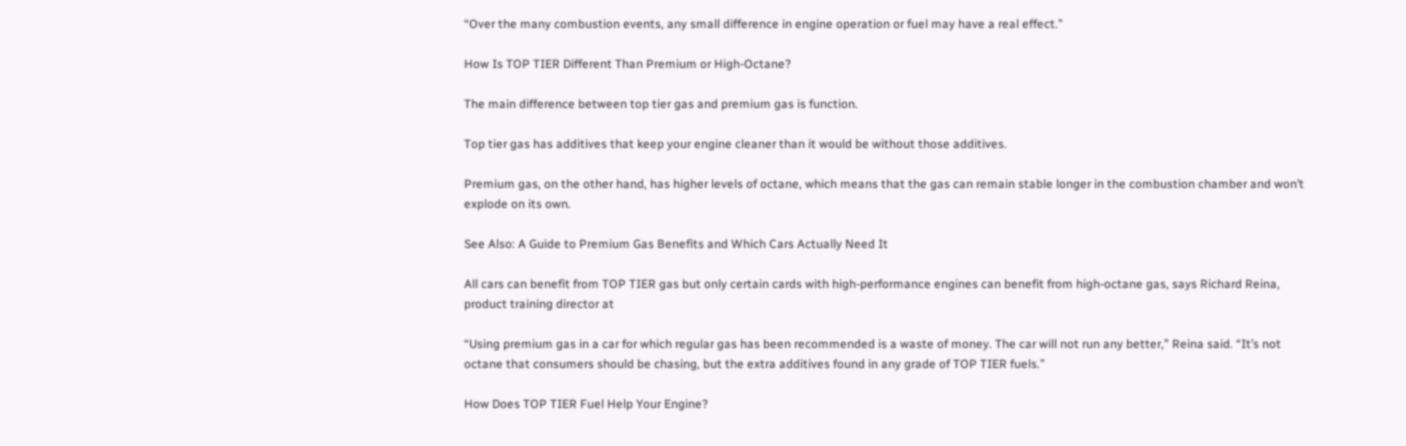“Over the many combustion events, any small difference in engine operation or fuel may have a real effect.”

How Is TOP TIER Different Than Premium or High-Octane?

The main difference between top tier gas and premium gas is function.

Top tier gas has additives that keep your engine cleaner than it would be without those additives.

Premium gas, on the other hand, has higher levels of octane, which means that the gas can remain stable longer in the combustion chamber and won’t explode on its own.

See Also: A Guide to Premium Gas Benefits and Which Cars Actually Need It

All cars can benefit from TOP TIER gas but only certain cards with high-performance engines can benefit from high-octane gas, says Richard Reina, product training director at

“Using premium gas in a car for which regular gas has been recommended is a waste of money. The car will not run any better,” Reina said. “It’s not octane that consumers should be chasing, but the extra additives found in any grade of TOP TIER fuels.”

How Does TOP TIER Fuel Help Your Engine?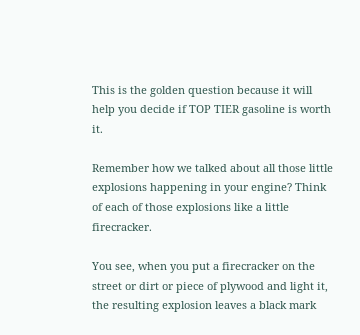This is the golden question because it will help you decide if TOP TIER gasoline is worth it.

Remember how we talked about all those little explosions happening in your engine? Think of each of those explosions like a little firecracker.

You see, when you put a firecracker on the street or dirt or piece of plywood and light it, the resulting explosion leaves a black mark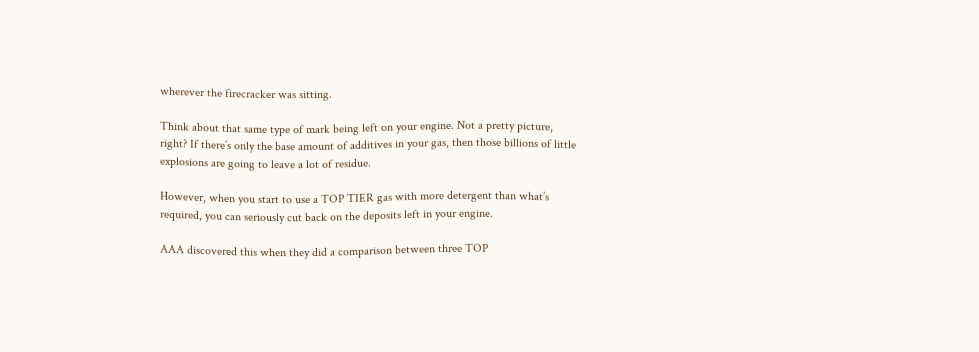wherever the firecracker was sitting.

Think about that same type of mark being left on your engine. Not a pretty picture, right? If there’s only the base amount of additives in your gas, then those billions of little explosions are going to leave a lot of residue.

However, when you start to use a TOP TIER gas with more detergent than what’s required, you can seriously cut back on the deposits left in your engine.

AAA discovered this when they did a comparison between three TOP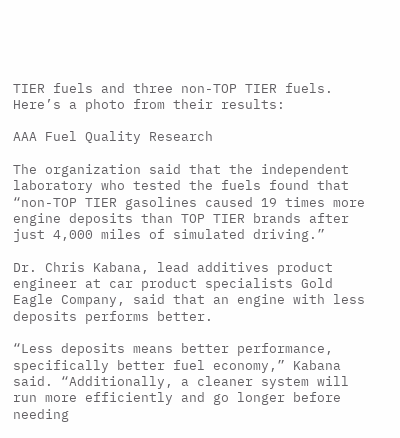TIER fuels and three non-TOP TIER fuels. Here’s a photo from their results:

AAA Fuel Quality Research

The organization said that the independent laboratory who tested the fuels found that “non-TOP TIER gasolines caused 19 times more engine deposits than TOP TIER brands after just 4,000 miles of simulated driving.”

Dr. Chris Kabana, lead additives product engineer at car product specialists Gold Eagle Company, said that an engine with less deposits performs better.

“Less deposits means better performance, specifically better fuel economy,” Kabana said. “Additionally, a cleaner system will run more efficiently and go longer before needing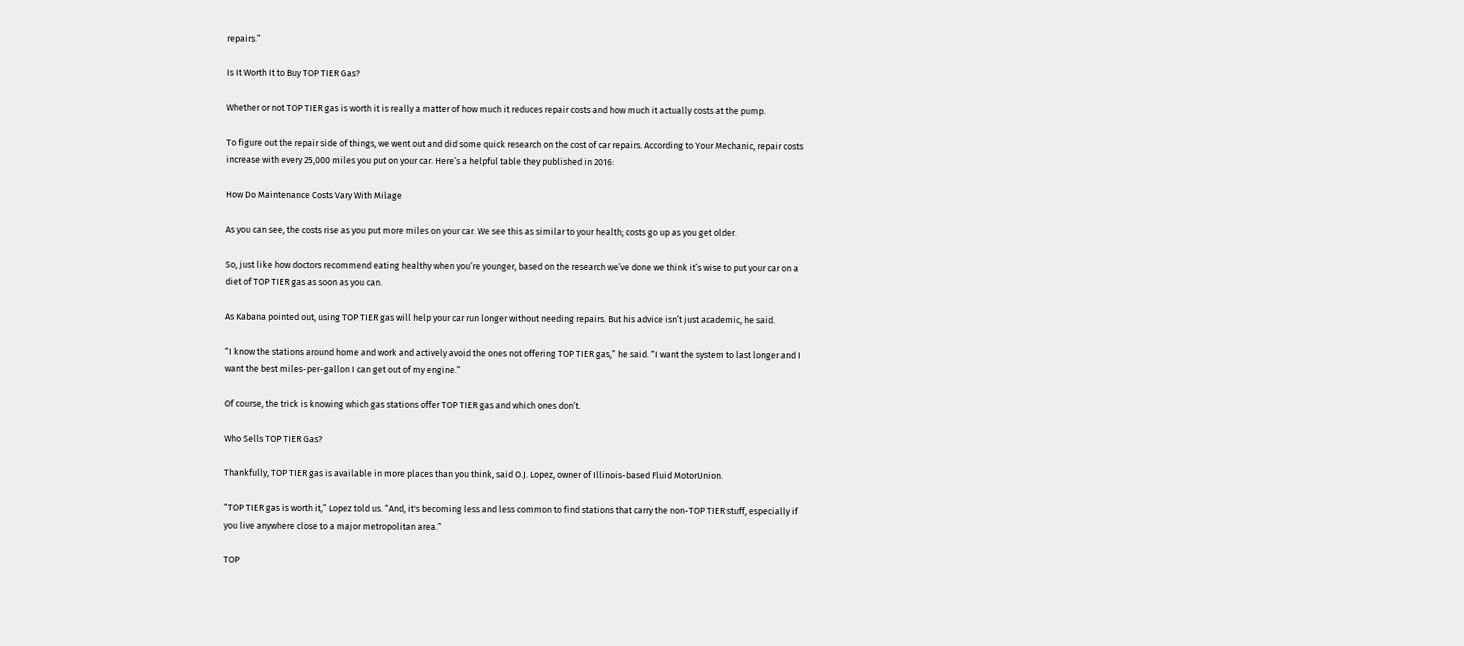repairs.”

Is It Worth It to Buy TOP TIER Gas?

Whether or not TOP TIER gas is worth it is really a matter of how much it reduces repair costs and how much it actually costs at the pump.

To figure out the repair side of things, we went out and did some quick research on the cost of car repairs. According to Your Mechanic, repair costs increase with every 25,000 miles you put on your car. Here’s a helpful table they published in 2016:

How Do Maintenance Costs Vary With Milage

As you can see, the costs rise as you put more miles on your car. We see this as similar to your health; costs go up as you get older.

So, just like how doctors recommend eating healthy when you’re younger, based on the research we’ve done we think it’s wise to put your car on a diet of TOP TIER gas as soon as you can.

As Kabana pointed out, using TOP TIER gas will help your car run longer without needing repairs. But his advice isn’t just academic, he said.

“I know the stations around home and work and actively avoid the ones not offering TOP TIER gas,” he said. “I want the system to last longer and I want the best miles-per-gallon I can get out of my engine.”

Of course, the trick is knowing which gas stations offer TOP TIER gas and which ones don’t.

Who Sells TOP TIER Gas?

Thankfully, TOP TIER gas is available in more places than you think, said O.J. Lopez, owner of Illinois-based Fluid MotorUnion.

“TOP TIER gas is worth it,” Lopez told us. “And, it's becoming less and less common to find stations that carry the non-TOP TIER stuff, especially if you live anywhere close to a major metropolitan area.”

TOP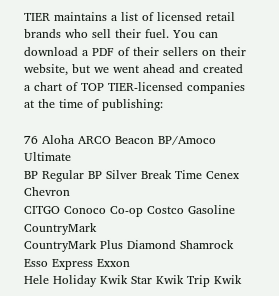TIER maintains a list of licensed retail brands who sell their fuel. You can download a PDF of their sellers on their website, but we went ahead and created a chart of TOP TIER-licensed companies at the time of publishing:

76 Aloha ARCO Beacon BP/Amoco Ultimate
BP Regular BP Silver Break Time Cenex Chevron
CITGO Conoco Co-op Costco Gasoline CountryMark
CountryMark Plus Diamond Shamrock Esso Express Exxon
Hele Holiday Kwik Star Kwik Trip Kwik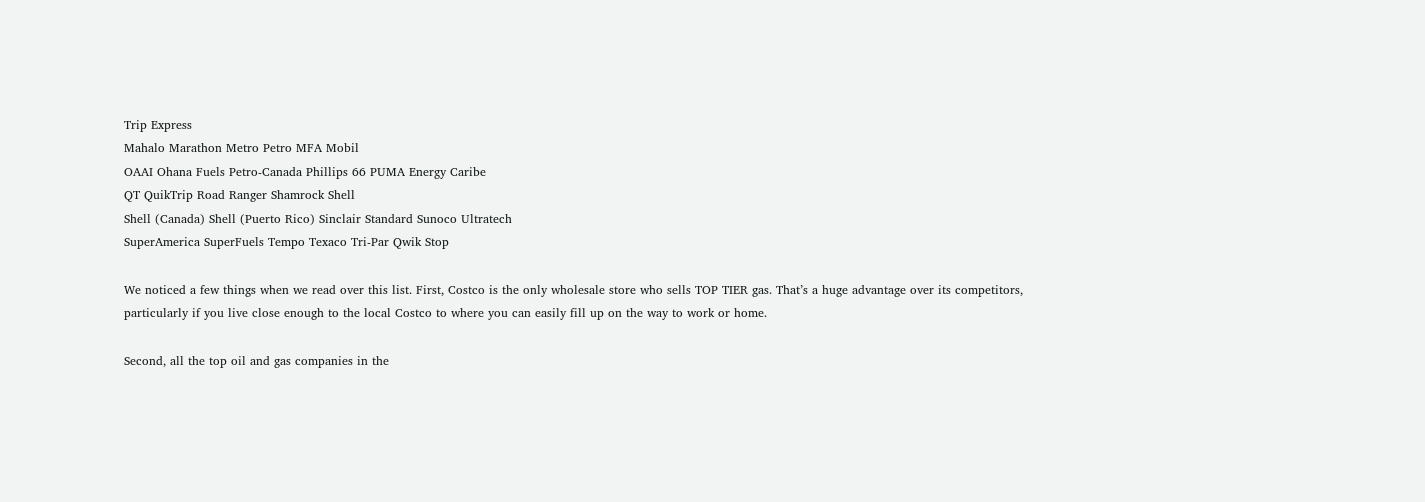Trip Express
Mahalo Marathon Metro Petro MFA Mobil
OAAI Ohana Fuels Petro-Canada Phillips 66 PUMA Energy Caribe
QT QuikTrip Road Ranger Shamrock Shell
Shell (Canada) Shell (Puerto Rico) Sinclair Standard Sunoco Ultratech
SuperAmerica SuperFuels Tempo Texaco Tri-Par Qwik Stop

We noticed a few things when we read over this list. First, Costco is the only wholesale store who sells TOP TIER gas. That’s a huge advantage over its competitors, particularly if you live close enough to the local Costco to where you can easily fill up on the way to work or home.

Second, all the top oil and gas companies in the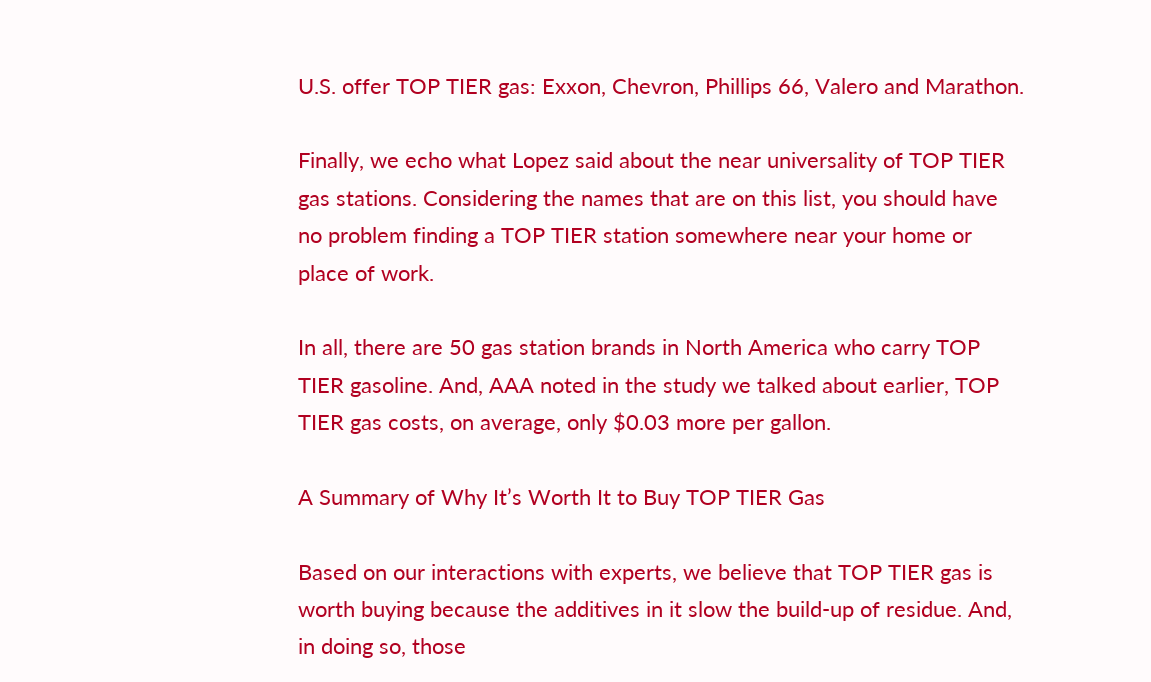U.S. offer TOP TIER gas: Exxon, Chevron, Phillips 66, Valero and Marathon.

Finally, we echo what Lopez said about the near universality of TOP TIER gas stations. Considering the names that are on this list, you should have no problem finding a TOP TIER station somewhere near your home or place of work.

In all, there are 50 gas station brands in North America who carry TOP TIER gasoline. And, AAA noted in the study we talked about earlier, TOP TIER gas costs, on average, only $0.03 more per gallon.

A Summary of Why It’s Worth It to Buy TOP TIER Gas

Based on our interactions with experts, we believe that TOP TIER gas is worth buying because the additives in it slow the build-up of residue. And, in doing so, those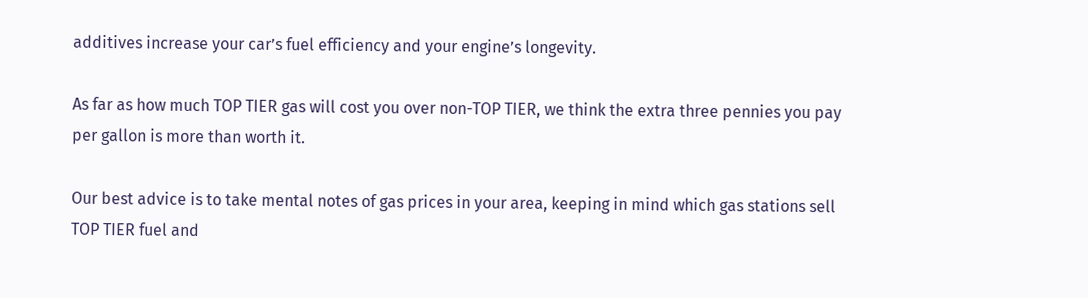additives increase your car’s fuel efficiency and your engine’s longevity.

As far as how much TOP TIER gas will cost you over non-TOP TIER, we think the extra three pennies you pay per gallon is more than worth it.

Our best advice is to take mental notes of gas prices in your area, keeping in mind which gas stations sell TOP TIER fuel and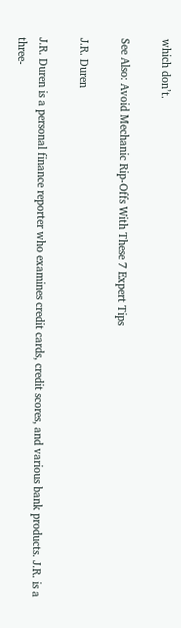which don’t.

See Also: Avoid Mechanic Rip-Offs With These 7 Expert Tips

J.R. Duren

J.R. Duren is a personal finance reporter who examines credit cards, credit scores, and various bank products. J.R. is a three-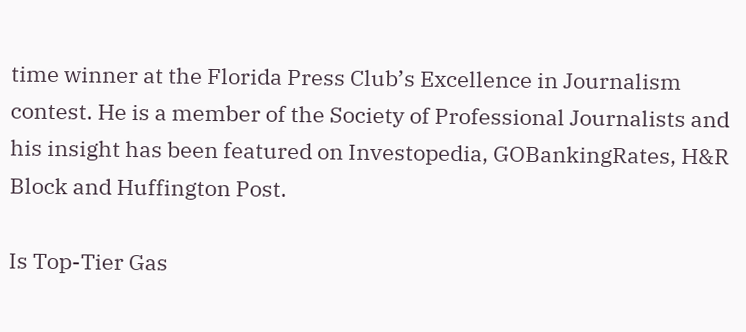time winner at the Florida Press Club’s Excellence in Journalism contest. He is a member of the Society of Professional Journalists and his insight has been featured on Investopedia, GOBankingRates, H&R Block and Huffington Post.

Is Top-Tier Gas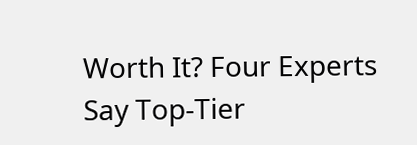Worth It? Four Experts Say Top-Tier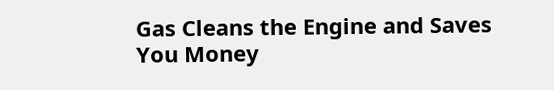Gas Cleans the Engine and Saves You Money